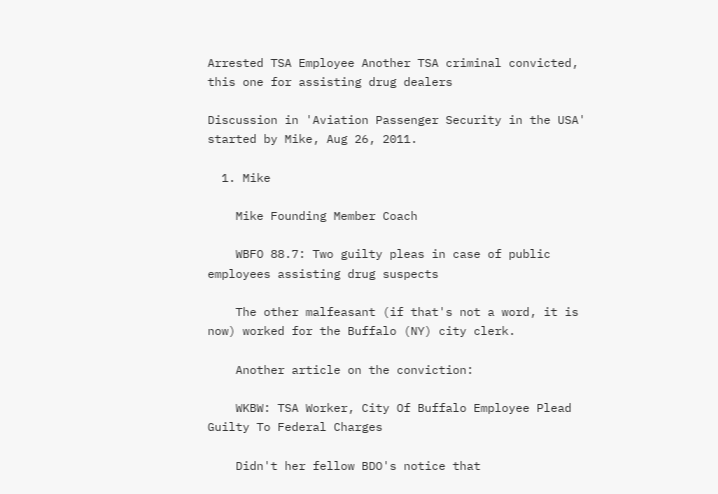Arrested TSA Employee Another TSA criminal convicted, this one for assisting drug dealers

Discussion in 'Aviation Passenger Security in the USA' started by Mike, Aug 26, 2011.

  1. Mike

    Mike Founding Member Coach

    WBFO 88.7: Two guilty pleas in case of public employees assisting drug suspects

    The other malfeasant (if that's not a word, it is now) worked for the Buffalo (NY) city clerk.

    Another article on the conviction:

    WKBW: TSA Worker, City Of Buffalo Employee Plead Guilty To Federal Charges

    Didn't her fellow BDO's notice that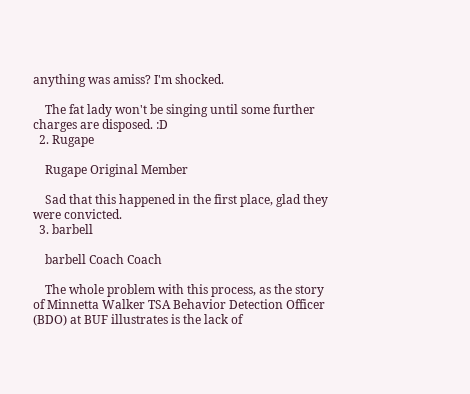anything was amiss? I'm shocked.

    The fat lady won't be singing until some further charges are disposed. :D
  2. Rugape

    Rugape Original Member

    Sad that this happened in the first place, glad they were convicted.
  3. barbell

    barbell Coach Coach

    The whole problem with this process, as the story of Minnetta Walker TSA Behavior Detection Officer (BDO) at BUF illustrates is the lack of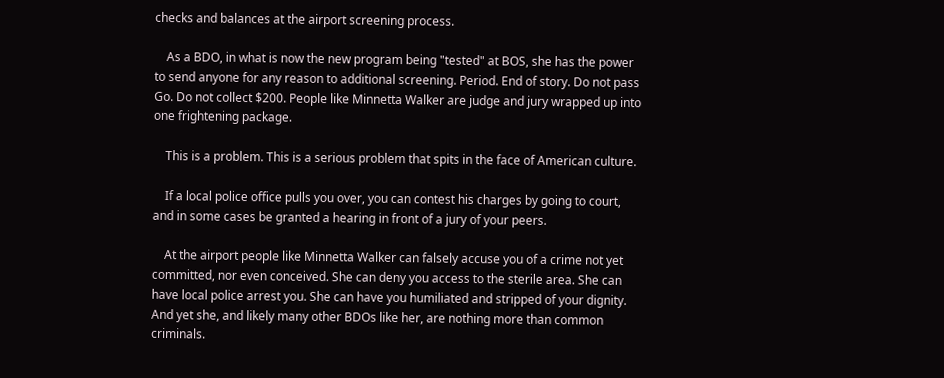checks and balances at the airport screening process.

    As a BDO, in what is now the new program being "tested" at BOS, she has the power to send anyone for any reason to additional screening. Period. End of story. Do not pass Go. Do not collect $200. People like Minnetta Walker are judge and jury wrapped up into one frightening package.

    This is a problem. This is a serious problem that spits in the face of American culture.

    If a local police office pulls you over, you can contest his charges by going to court, and in some cases be granted a hearing in front of a jury of your peers.

    At the airport people like Minnetta Walker can falsely accuse you of a crime not yet committed, nor even conceived. She can deny you access to the sterile area. She can have local police arrest you. She can have you humiliated and stripped of your dignity. And yet she, and likely many other BDOs like her, are nothing more than common criminals.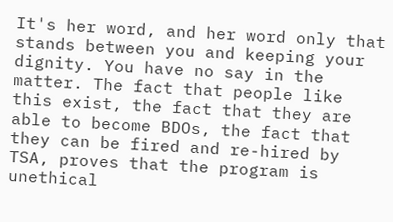It's her word, and her word only that stands between you and keeping your dignity. You have no say in the matter. The fact that people like this exist, the fact that they are able to become BDOs, the fact that they can be fired and re-hired by TSA, proves that the program is unethical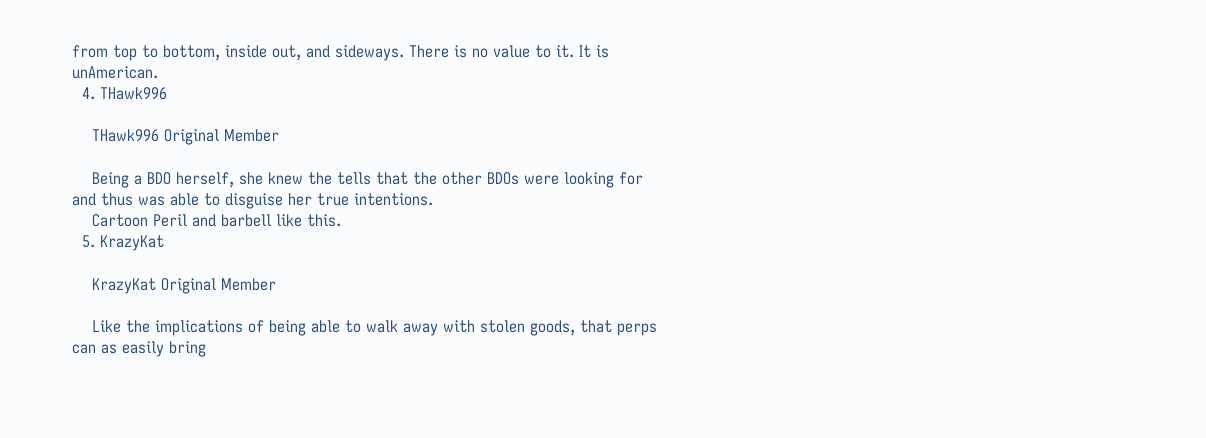from top to bottom, inside out, and sideways. There is no value to it. It is unAmerican.
  4. THawk996

    THawk996 Original Member

    Being a BDO herself, she knew the tells that the other BDOs were looking for and thus was able to disguise her true intentions.
    Cartoon Peril and barbell like this.
  5. KrazyKat

    KrazyKat Original Member

    Like the implications of being able to walk away with stolen goods, that perps can as easily bring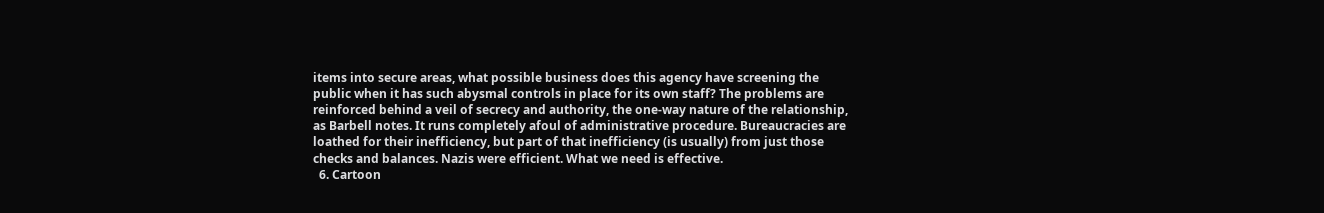items into secure areas, what possible business does this agency have screening the public when it has such abysmal controls in place for its own staff? The problems are reinforced behind a veil of secrecy and authority, the one-way nature of the relationship, as Barbell notes. It runs completely afoul of administrative procedure. Bureaucracies are loathed for their inefficiency, but part of that inefficiency (is usually) from just those checks and balances. Nazis were efficient. What we need is effective.
  6. Cartoon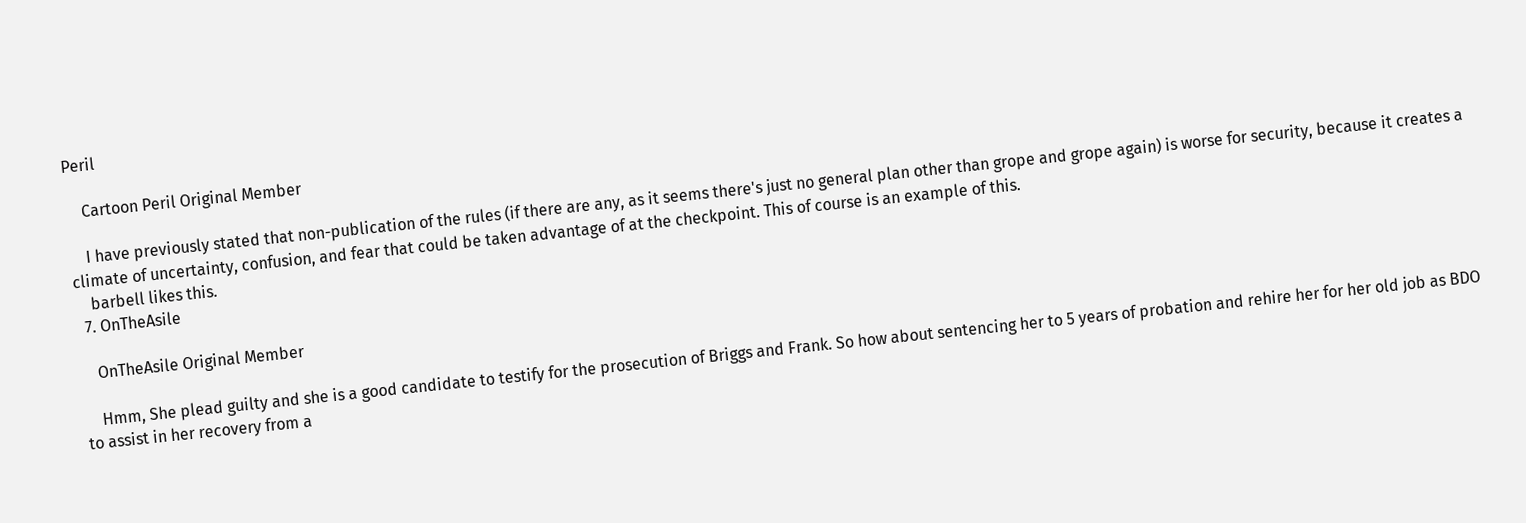Peril

    Cartoon Peril Original Member

    I have previously stated that non-publication of the rules (if there are any, as it seems there's just no general plan other than grope and grope again) is worse for security, because it creates a climate of uncertainty, confusion, and fear that could be taken advantage of at the checkpoint. This of course is an example of this.
    barbell likes this.
  7. OnTheAsile

    OnTheAsile Original Member

    Hmm, She plead guilty and she is a good candidate to testify for the prosecution of Briggs and Frank. So how about sentencing her to 5 years of probation and rehire her for her old job as BDO to assist in her recovery from a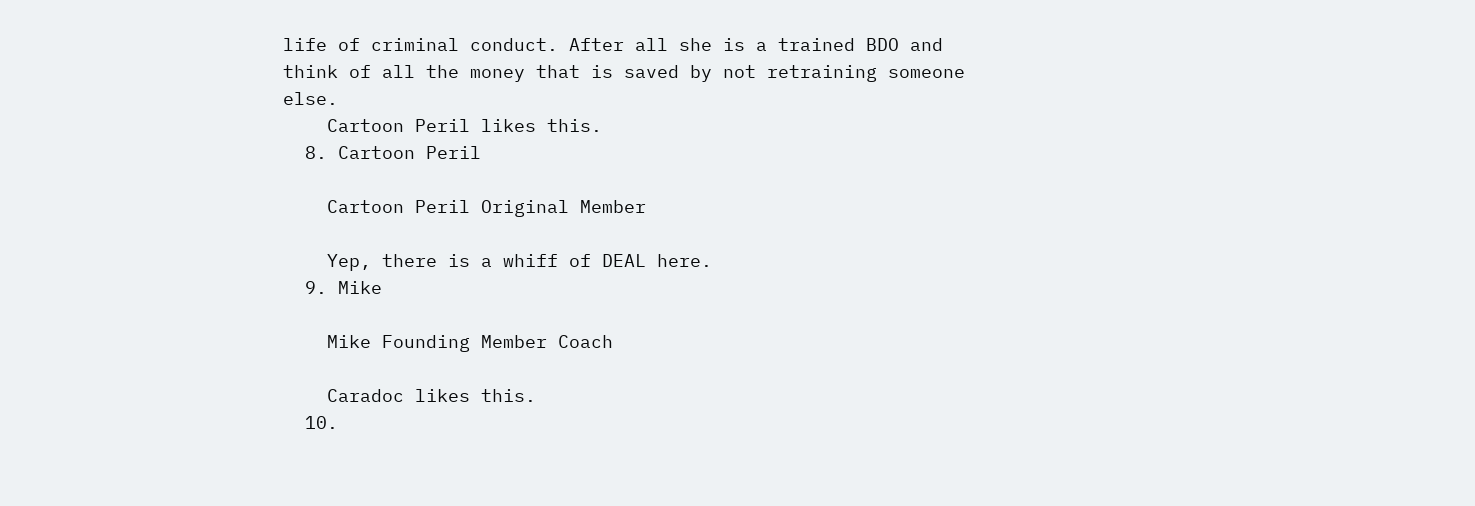life of criminal conduct. After all she is a trained BDO and think of all the money that is saved by not retraining someone else.
    Cartoon Peril likes this.
  8. Cartoon Peril

    Cartoon Peril Original Member

    Yep, there is a whiff of DEAL here.
  9. Mike

    Mike Founding Member Coach

    Caradoc likes this.
  10.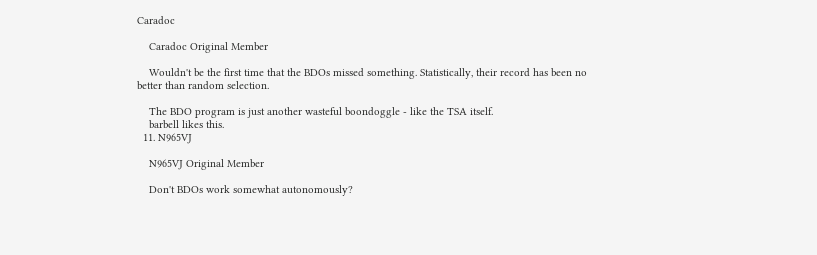Caradoc

    Caradoc Original Member

    Wouldn't be the first time that the BDOs missed something. Statistically, their record has been no better than random selection.

    The BDO program is just another wasteful boondoggle - like the TSA itself.
    barbell likes this.
  11. N965VJ

    N965VJ Original Member

    Don't BDOs work somewhat autonomously?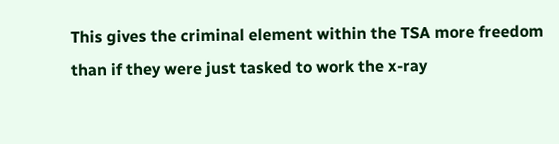This gives the criminal element within the TSA more freedom than if they were just tasked to work the x-ray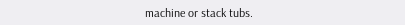machine or stack tubs.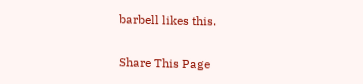barbell likes this.

Share This Page